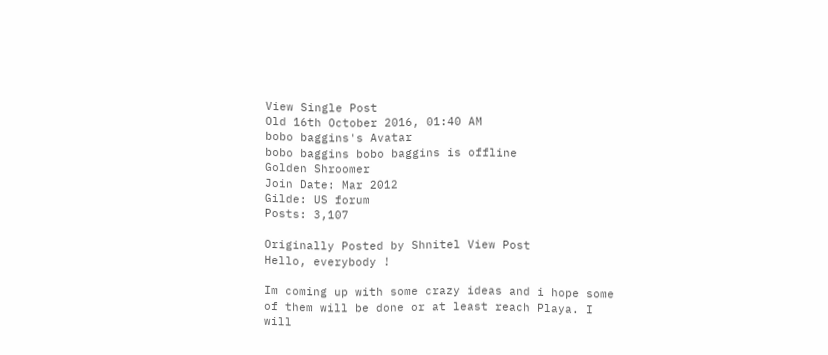View Single Post
Old 16th October 2016, 01:40 AM
bobo baggins's Avatar
bobo baggins bobo baggins is offline
Golden Shroomer
Join Date: Mar 2012
Gilde: US forum
Posts: 3,107

Originally Posted by Shnitel View Post
Hello, everybody !

Im coming up with some crazy ideas and i hope some of them will be done or at least reach Playa. I will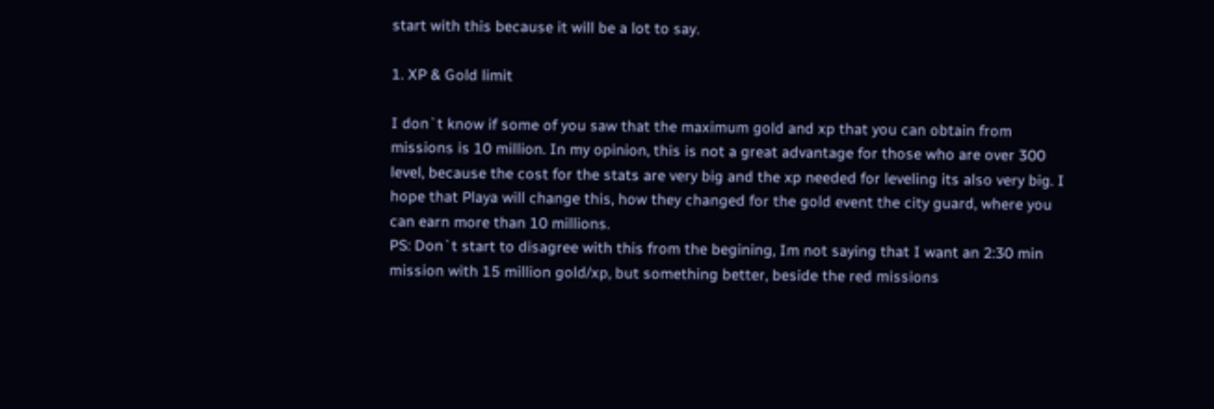start with this because it will be a lot to say.

1. XP & Gold limit

I don`t know if some of you saw that the maximum gold and xp that you can obtain from missions is 10 million. In my opinion, this is not a great advantage for those who are over 300 level, because the cost for the stats are very big and the xp needed for leveling its also very big. I hope that Playa will change this, how they changed for the gold event the city guard, where you can earn more than 10 millions.
PS: Don`t start to disagree with this from the begining, Im not saying that I want an 2:30 min mission with 15 million gold/xp, but something better, beside the red missions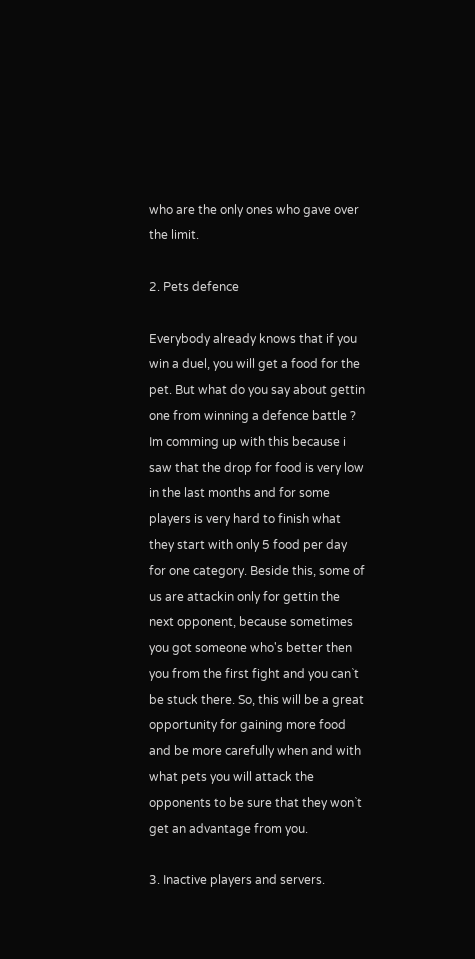who are the only ones who gave over the limit.

2. Pets defence

Everybody already knows that if you win a duel, you will get a food for the pet. But what do you say about gettin one from winning a defence battle ? Im comming up with this because i saw that the drop for food is very low in the last months and for some players is very hard to finish what they start with only 5 food per day for one category. Beside this, some of us are attackin only for gettin the next opponent, because sometimes you got someone who's better then you from the first fight and you can`t be stuck there. So, this will be a great opportunity for gaining more food and be more carefully when and with what pets you will attack the opponents to be sure that they won`t get an advantage from you.

3. Inactive players and servers.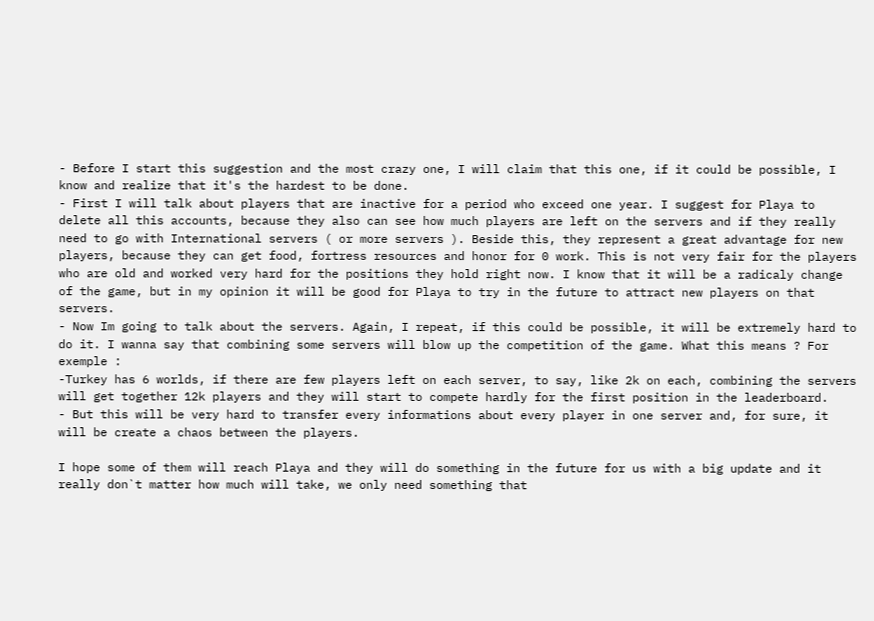- Before I start this suggestion and the most crazy one, I will claim that this one, if it could be possible, I know and realize that it's the hardest to be done.
- First I will talk about players that are inactive for a period who exceed one year. I suggest for Playa to delete all this accounts, because they also can see how much players are left on the servers and if they really need to go with International servers ( or more servers ). Beside this, they represent a great advantage for new players, because they can get food, fortress resources and honor for 0 work. This is not very fair for the players who are old and worked very hard for the positions they hold right now. I know that it will be a radicaly change of the game, but in my opinion it will be good for Playa to try in the future to attract new players on that servers.
- Now Im going to talk about the servers. Again, I repeat, if this could be possible, it will be extremely hard to do it. I wanna say that combining some servers will blow up the competition of the game. What this means ? For exemple :
-Turkey has 6 worlds, if there are few players left on each server, to say, like 2k on each, combining the servers will get together 12k players and they will start to compete hardly for the first position in the leaderboard.
- But this will be very hard to transfer every informations about every player in one server and, for sure, it will be create a chaos between the players.

I hope some of them will reach Playa and they will do something in the future for us with a big update and it really don`t matter how much will take, we only need something that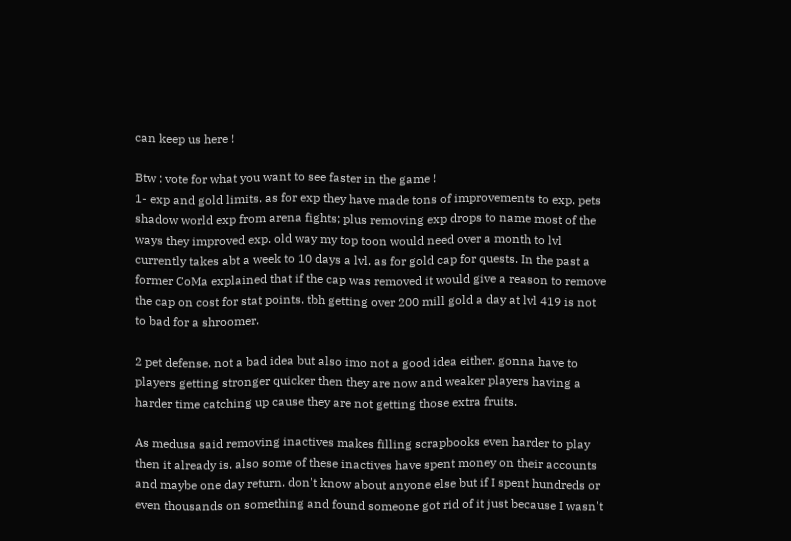can keep us here !

Btw : vote for what you want to see faster in the game !
1- exp and gold limits. as for exp they have made tons of improvements to exp. pets shadow world exp from arena fights; plus removing exp drops to name most of the ways they improved exp. old way my top toon would need over a month to lvl currently takes abt a week to 10 days a lvl. as for gold cap for quests. In the past a former CoMa explained that if the cap was removed it would give a reason to remove the cap on cost for stat points. tbh getting over 200 mill gold a day at lvl 419 is not to bad for a shroomer.

2 pet defense. not a bad idea but also imo not a good idea either. gonna have to players getting stronger quicker then they are now and weaker players having a harder time catching up cause they are not getting those extra fruits.

As medusa said removing inactives makes filling scrapbooks even harder to play then it already is. also some of these inactives have spent money on their accounts and maybe one day return. don't know about anyone else but if I spent hundreds or even thousands on something and found someone got rid of it just because I wasn't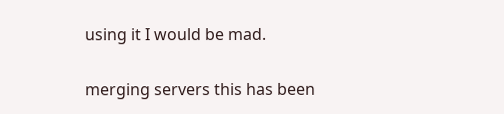using it I would be mad.

merging servers this has been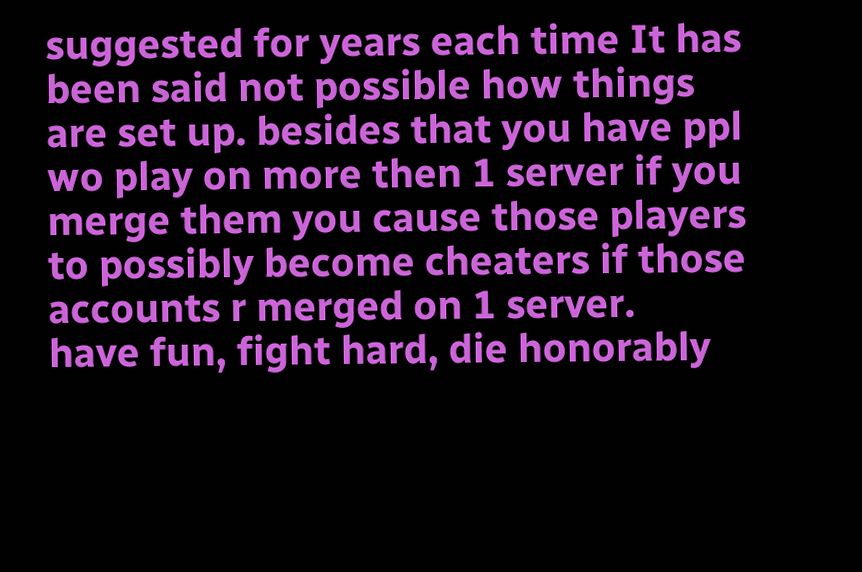suggested for years each time It has been said not possible how things are set up. besides that you have ppl wo play on more then 1 server if you merge them you cause those players to possibly become cheaters if those accounts r merged on 1 server.
have fun, fight hard, die honorably